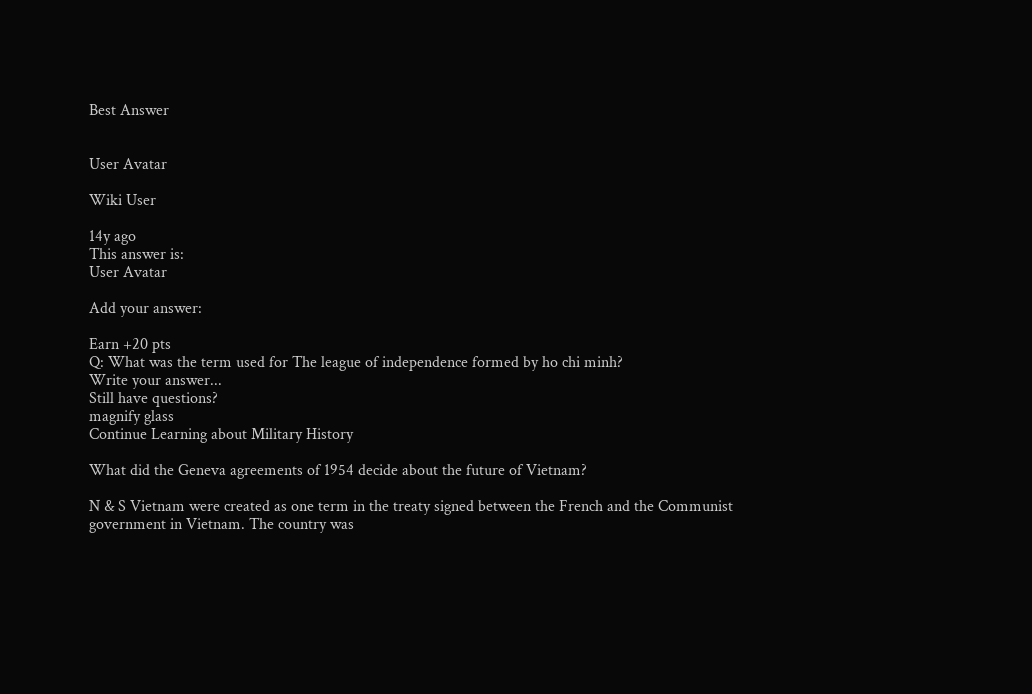Best Answer


User Avatar

Wiki User

14y ago
This answer is:
User Avatar

Add your answer:

Earn +20 pts
Q: What was the term used for The league of independence formed by ho chi minh?
Write your answer...
Still have questions?
magnify glass
Continue Learning about Military History

What did the Geneva agreements of 1954 decide about the future of Vietnam?

N & S Vietnam were created as one term in the treaty signed between the French and the Communist government in Vietnam. The country was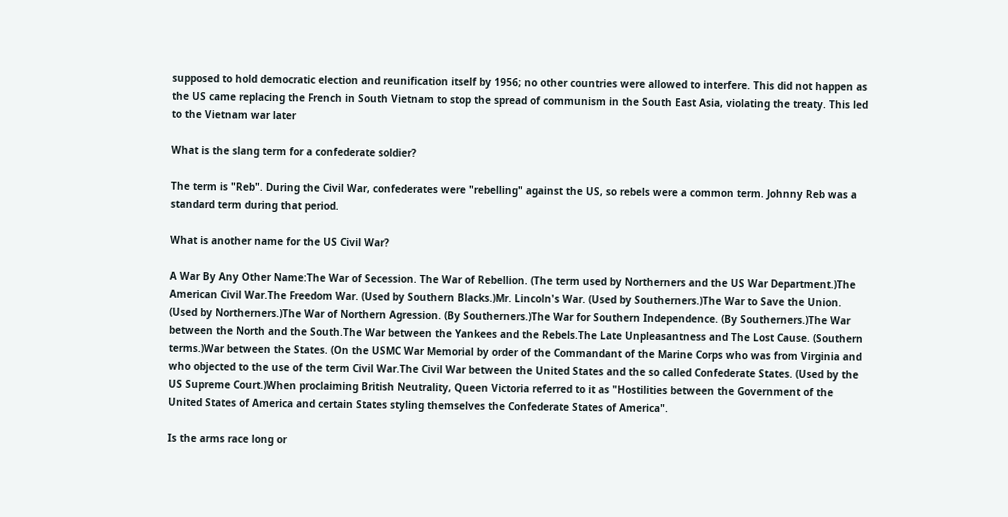supposed to hold democratic election and reunification itself by 1956; no other countries were allowed to interfere. This did not happen as the US came replacing the French in South Vietnam to stop the spread of communism in the South East Asia, violating the treaty. This led to the Vietnam war later

What is the slang term for a confederate soldier?

The term is "Reb". During the Civil War, confederates were "rebelling" against the US, so rebels were a common term. Johnny Reb was a standard term during that period.

What is another name for the US Civil War?

A War By Any Other Name:The War of Secession. The War of Rebellion. (The term used by Northerners and the US War Department.)The American Civil War.The Freedom War. (Used by Southern Blacks.)Mr. Lincoln's War. (Used by Southerners.)The War to Save the Union. (Used by Northerners.)The War of Northern Agression. (By Southerners.)The War for Southern Independence. (By Southerners.)The War between the North and the South.The War between the Yankees and the Rebels.The Late Unpleasantness and The Lost Cause. (Southern terms.)War between the States. (On the USMC War Memorial by order of the Commandant of the Marine Corps who was from Virginia and who objected to the use of the term Civil War.The Civil War between the United States and the so called Confederate States. (Used by the US Supreme Court.)When proclaiming British Neutrality, Queen Victoria referred to it as "Hostilities between the Government of the United States of America and certain States styling themselves the Confederate States of America".

Is the arms race long or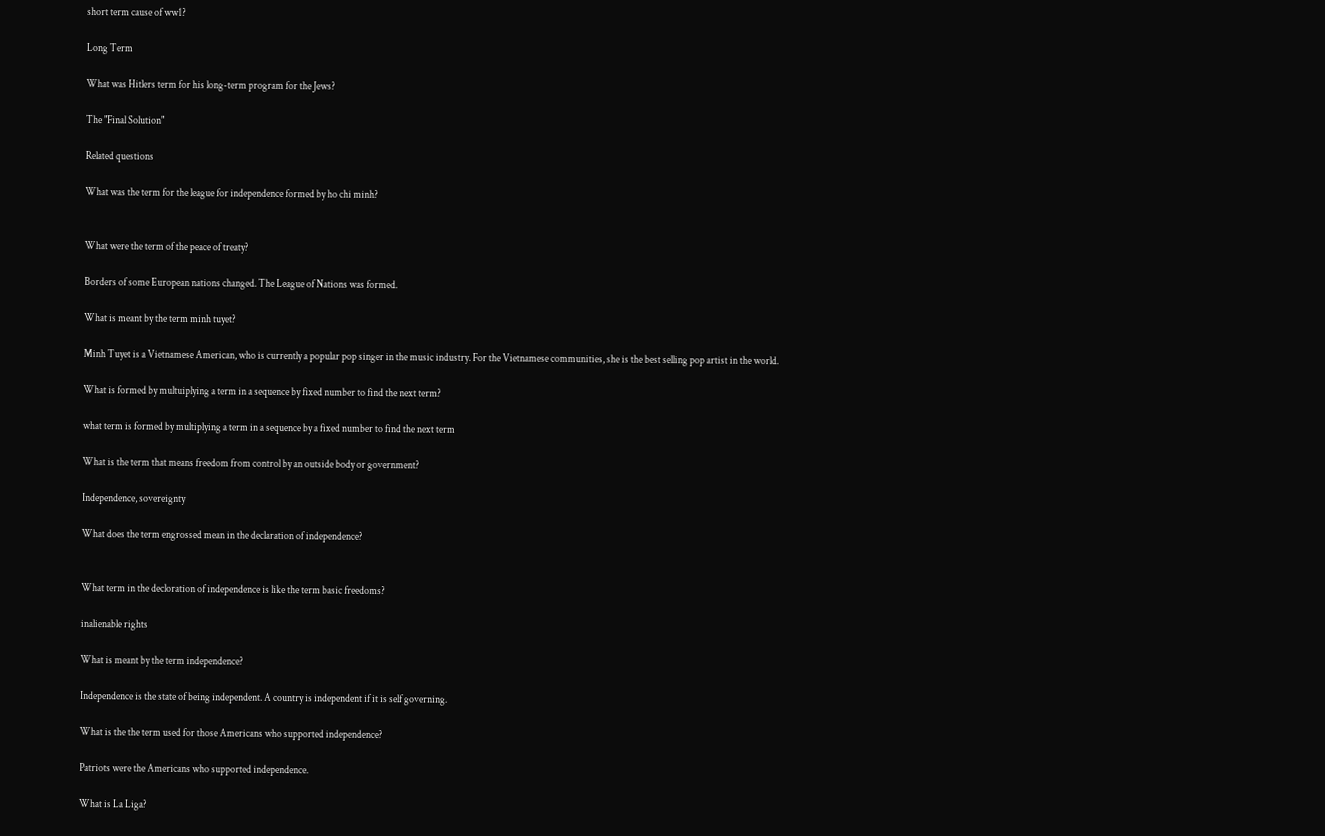short term cause of ww1?

Long Term

What was Hitlers term for his long-term program for the Jews?

The "Final Solution"

Related questions

What was the term for the league for independence formed by ho chi minh?


What were the term of the peace of treaty?

Borders of some European nations changed. The League of Nations was formed.

What is meant by the term minh tuyet?

Minh Tuyet is a Vietnamese American, who is currently a popular pop singer in the music industry. For the Vietnamese communities, she is the best selling pop artist in the world.

What is formed by multuiplying a term in a sequence by fixed number to find the next term?

what term is formed by multiplying a term in a sequence by a fixed number to find the next term

What is the term that means freedom from control by an outside body or government?

Independence, sovereignty

What does the term engrossed mean in the declaration of independence?


What term in the decloration of independence is like the term basic freedoms?

inalienable rights

What is meant by the term independence?

Independence is the state of being independent. A country is independent if it is self governing.

What is the the term used for those Americans who supported independence?

Patriots were the Americans who supported independence.

What is La Liga?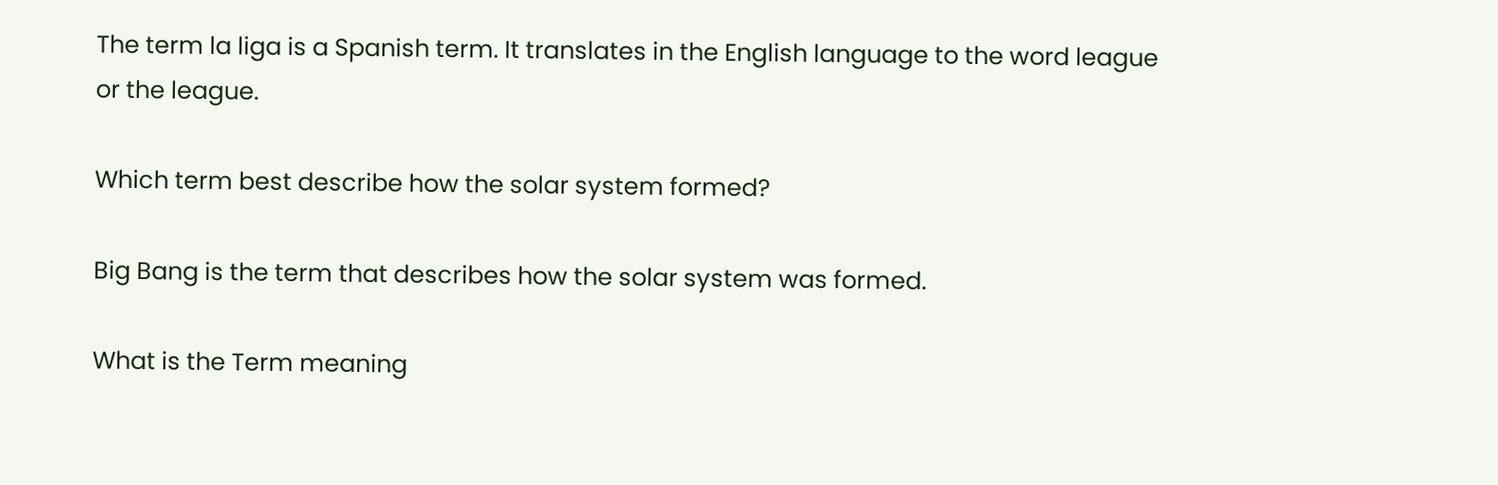The term la liga is a Spanish term. It translates in the English language to the word league or the league.

Which term best describe how the solar system formed?

Big Bang is the term that describes how the solar system was formed.

What is the Term meaning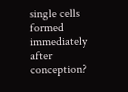single cells formed immediately after conception?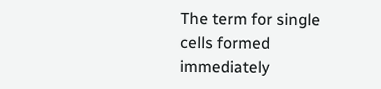The term for single cells formed immediately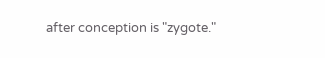after conception is "zygote."